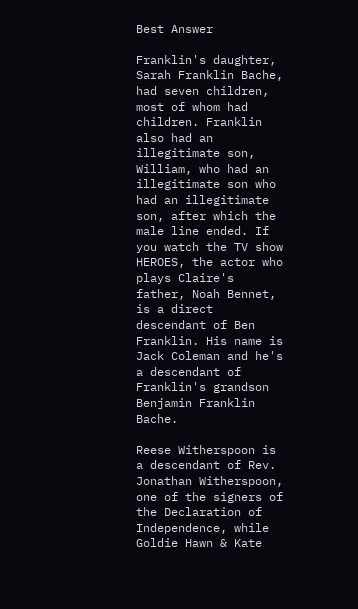Best Answer

Franklin's daughter, Sarah Franklin Bache, had seven children, most of whom had children. Franklin also had an illegitimate son, William, who had an illegitimate son who had an illegitimate son, after which the male line ended. If you watch the TV show HEROES, the actor who plays Claire's father, Noah Bennet, is a direct descendant of Ben Franklin. His name is Jack Coleman and he's a descendant of Franklin's grandson Benjamin Franklin Bache.

Reese Witherspoon is a descendant of Rev. Jonathan Witherspoon, one of the signers of the Declaration of Independence, while Goldie Hawn & Kate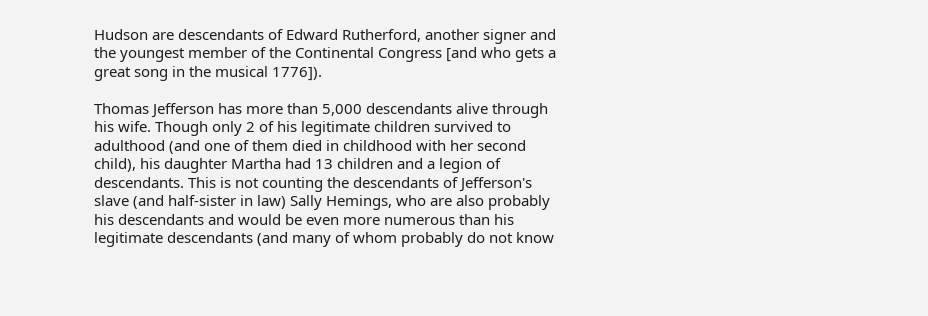Hudson are descendants of Edward Rutherford, another signer and the youngest member of the Continental Congress [and who gets a great song in the musical 1776]).

Thomas Jefferson has more than 5,000 descendants alive through his wife. Though only 2 of his legitimate children survived to adulthood (and one of them died in childhood with her second child), his daughter Martha had 13 children and a legion of descendants. This is not counting the descendants of Jefferson's slave (and half-sister in law) Sally Hemings, who are also probably his descendants and would be even more numerous than his legitimate descendants (and many of whom probably do not know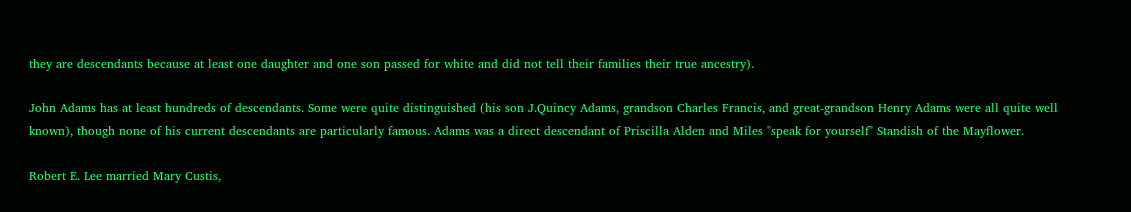they are descendants because at least one daughter and one son passed for white and did not tell their families their true ancestry).

John Adams has at least hundreds of descendants. Some were quite distinguished (his son J.Quincy Adams, grandson Charles Francis, and great-grandson Henry Adams were all quite well known), though none of his current descendants are particularly famous. Adams was a direct descendant of Priscilla Alden and Miles "speak for yourself" Standish of the Mayflower.

Robert E. Lee married Mary Custis,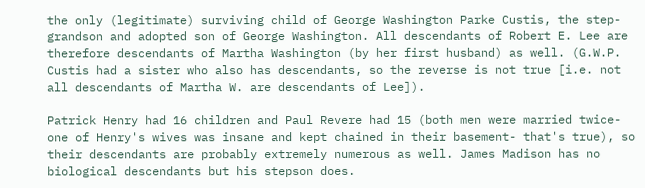the only (legitimate) surviving child of George Washington Parke Custis, the step-grandson and adopted son of George Washington. All descendants of Robert E. Lee are therefore descendants of Martha Washington (by her first husband) as well. (G.W.P. Custis had a sister who also has descendants, so the reverse is not true [i.e. not all descendants of Martha W. are descendants of Lee]).

Patrick Henry had 16 children and Paul Revere had 15 (both men were married twice- one of Henry's wives was insane and kept chained in their basement- that's true), so their descendants are probably extremely numerous as well. James Madison has no biological descendants but his stepson does.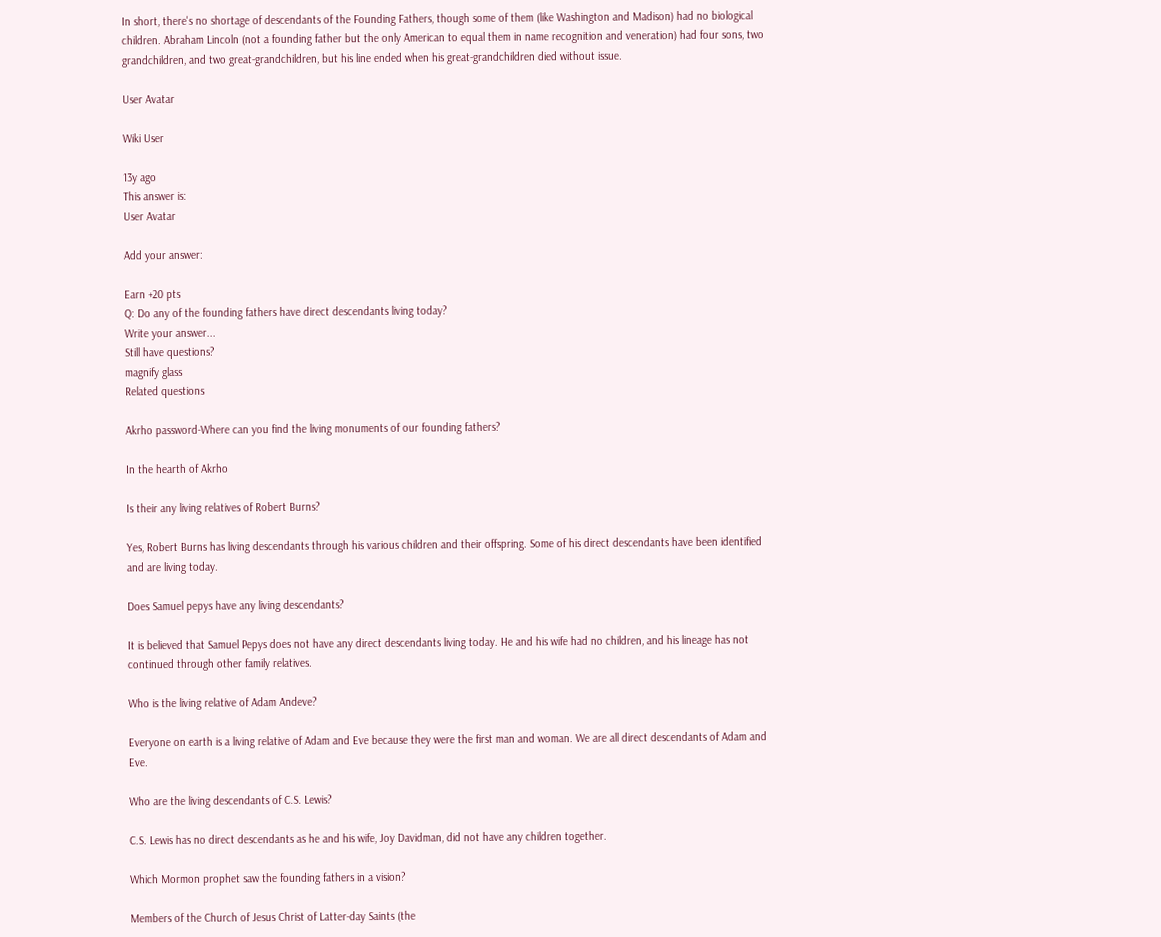In short, there's no shortage of descendants of the Founding Fathers, though some of them (like Washington and Madison) had no biological children. Abraham Lincoln (not a founding father but the only American to equal them in name recognition and veneration) had four sons, two grandchildren, and two great-grandchildren, but his line ended when his great-grandchildren died without issue.

User Avatar

Wiki User

13y ago
This answer is:
User Avatar

Add your answer:

Earn +20 pts
Q: Do any of the founding fathers have direct descendants living today?
Write your answer...
Still have questions?
magnify glass
Related questions

Akrho password-Where can you find the living monuments of our founding fathers?

In the hearth of Akrho

Is their any living relatives of Robert Burns?

Yes, Robert Burns has living descendants through his various children and their offspring. Some of his direct descendants have been identified and are living today.

Does Samuel pepys have any living descendants?

It is believed that Samuel Pepys does not have any direct descendants living today. He and his wife had no children, and his lineage has not continued through other family relatives.

Who is the living relative of Adam Andeve?

Everyone on earth is a living relative of Adam and Eve because they were the first man and woman. We are all direct descendants of Adam and Eve.

Who are the living descendants of C.S. Lewis?

C.S. Lewis has no direct descendants as he and his wife, Joy Davidman, did not have any children together.

Which Mormon prophet saw the founding fathers in a vision?

Members of the Church of Jesus Christ of Latter-day Saints (the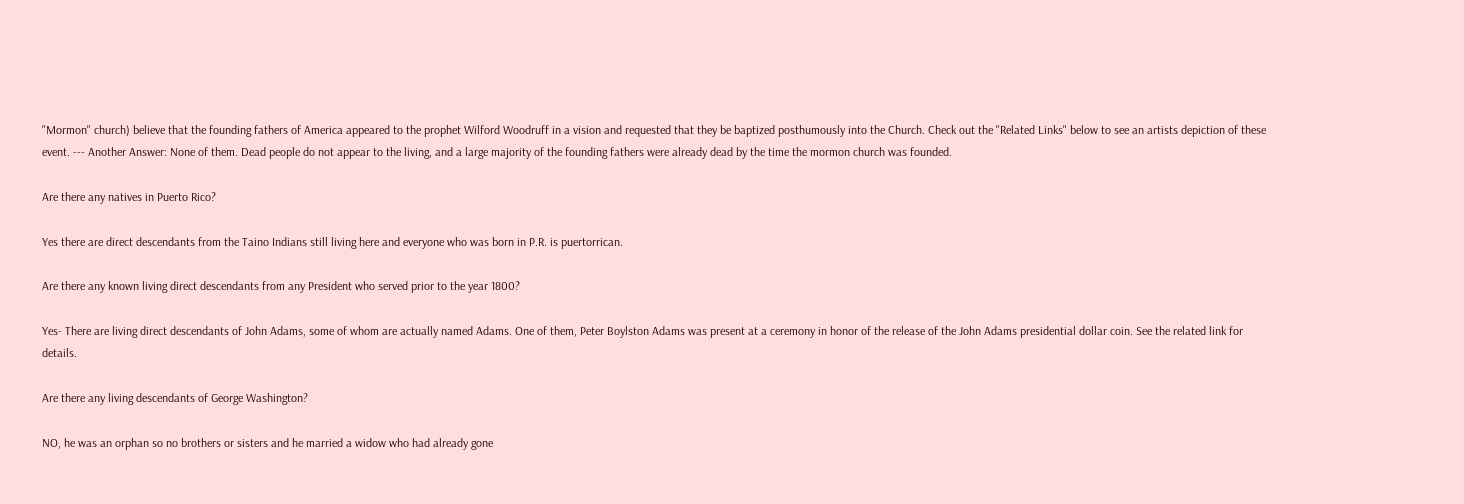"Mormon" church) believe that the founding fathers of America appeared to the prophet Wilford Woodruff in a vision and requested that they be baptized posthumously into the Church. Check out the "Related Links" below to see an artists depiction of these event. --- Another Answer: None of them. Dead people do not appear to the living, and a large majority of the founding fathers were already dead by the time the mormon church was founded.

Are there any natives in Puerto Rico?

Yes there are direct descendants from the Taino Indians still living here and everyone who was born in P.R. is puertorrican.

Are there any known living direct descendants from any President who served prior to the year 1800?

Yes- There are living direct descendants of John Adams, some of whom are actually named Adams. One of them, Peter Boylston Adams was present at a ceremony in honor of the release of the John Adams presidential dollar coin. See the related link for details.

Are there any living descendants of George Washington?

NO, he was an orphan so no brothers or sisters and he married a widow who had already gone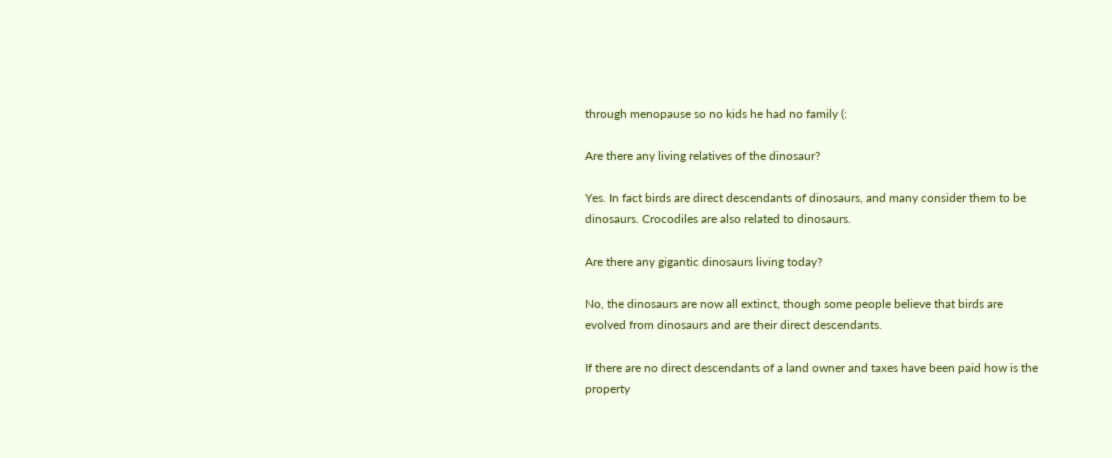through menopause so no kids he had no family (:

Are there any living relatives of the dinosaur?

Yes. In fact birds are direct descendants of dinosaurs, and many consider them to be dinosaurs. Crocodiles are also related to dinosaurs.

Are there any gigantic dinosaurs living today?

No, the dinosaurs are now all extinct, though some people believe that birds are evolved from dinosaurs and are their direct descendants.

If there are no direct descendants of a land owner and taxes have been paid how is the property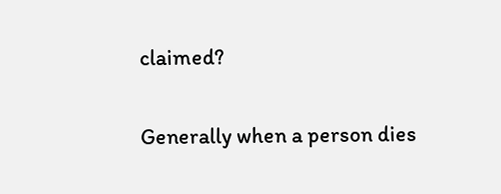claimed?

Generally when a person dies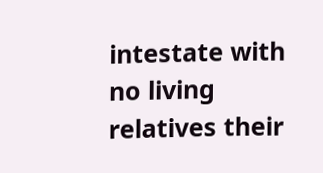intestate with no living relatives their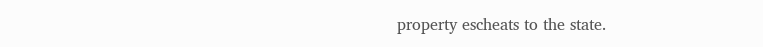property escheats to the state.